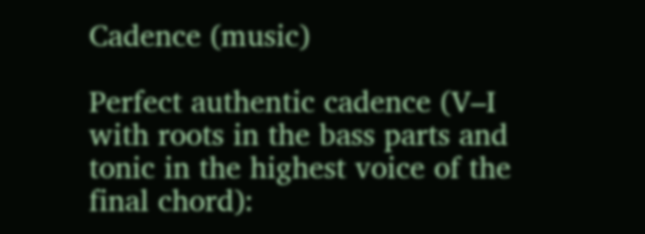Cadence (music)

Perfect authentic cadence (V–I with roots in the bass parts and tonic in the highest voice of the final chord):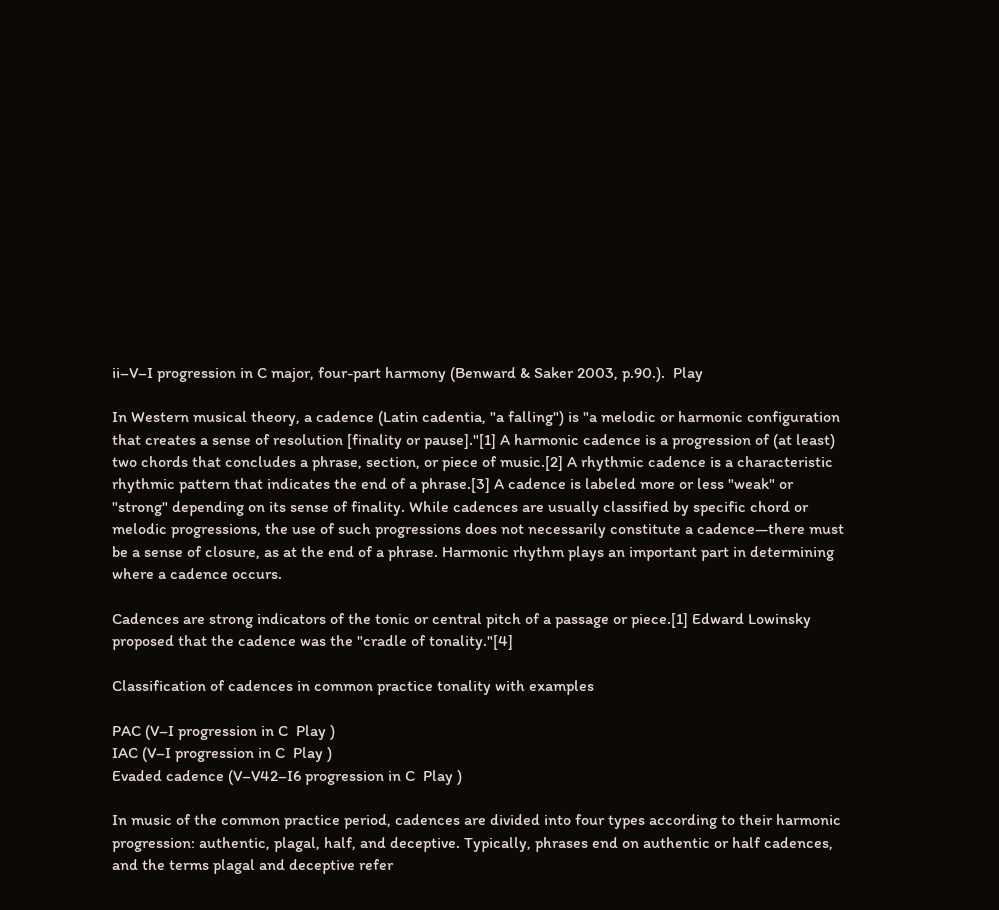ii–V–I progression in C major, four-part harmony (Benward & Saker 2003, p.90.).  Play

In Western musical theory, a cadence (Latin cadentia, "a falling") is "a melodic or harmonic configuration that creates a sense of resolution [finality or pause]."[1] A harmonic cadence is a progression of (at least) two chords that concludes a phrase, section, or piece of music.[2] A rhythmic cadence is a characteristic rhythmic pattern that indicates the end of a phrase.[3] A cadence is labeled more or less "weak" or "strong" depending on its sense of finality. While cadences are usually classified by specific chord or melodic progressions, the use of such progressions does not necessarily constitute a cadence—there must be a sense of closure, as at the end of a phrase. Harmonic rhythm plays an important part in determining where a cadence occurs.

Cadences are strong indicators of the tonic or central pitch of a passage or piece.[1] Edward Lowinsky proposed that the cadence was the "cradle of tonality."[4]

Classification of cadences in common practice tonality with examples

PAC (V–I progression in C  Play )
IAC (V–I progression in C  Play )
Evaded cadence (V–V42–I6 progression in C  Play )

In music of the common practice period, cadences are divided into four types according to their harmonic progression: authentic, plagal, half, and deceptive. Typically, phrases end on authentic or half cadences, and the terms plagal and deceptive refer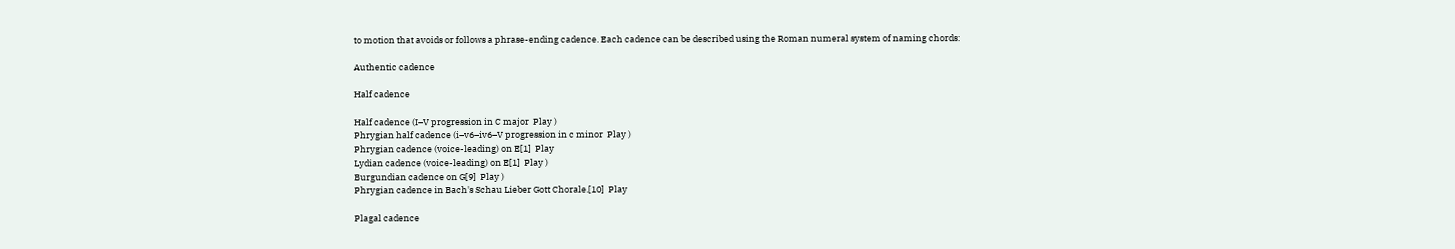to motion that avoids or follows a phrase-ending cadence. Each cadence can be described using the Roman numeral system of naming chords:

Authentic cadence

Half cadence

Half cadence (I–V progression in C major  Play )
Phrygian half cadence (i–v6–iv6–V progression in c minor  Play )
Phrygian cadence (voice-leading) on E[1]  Play
Lydian cadence (voice-leading) on E[1]  Play )
Burgundian cadence on G[9]  Play )
Phrygian cadence in Bach's Schau Lieber Gott Chorale.[10]  Play

Plagal cadence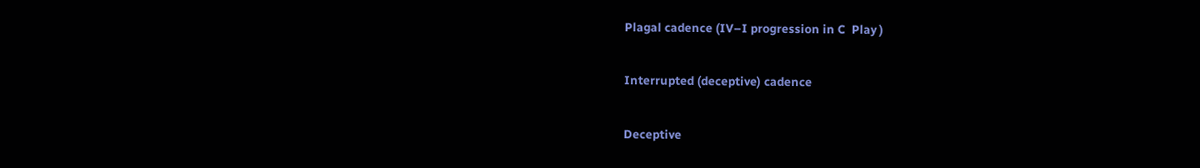Plagal cadence (IV–I progression in C  Play )

Interrupted (deceptive) cadence

Deceptive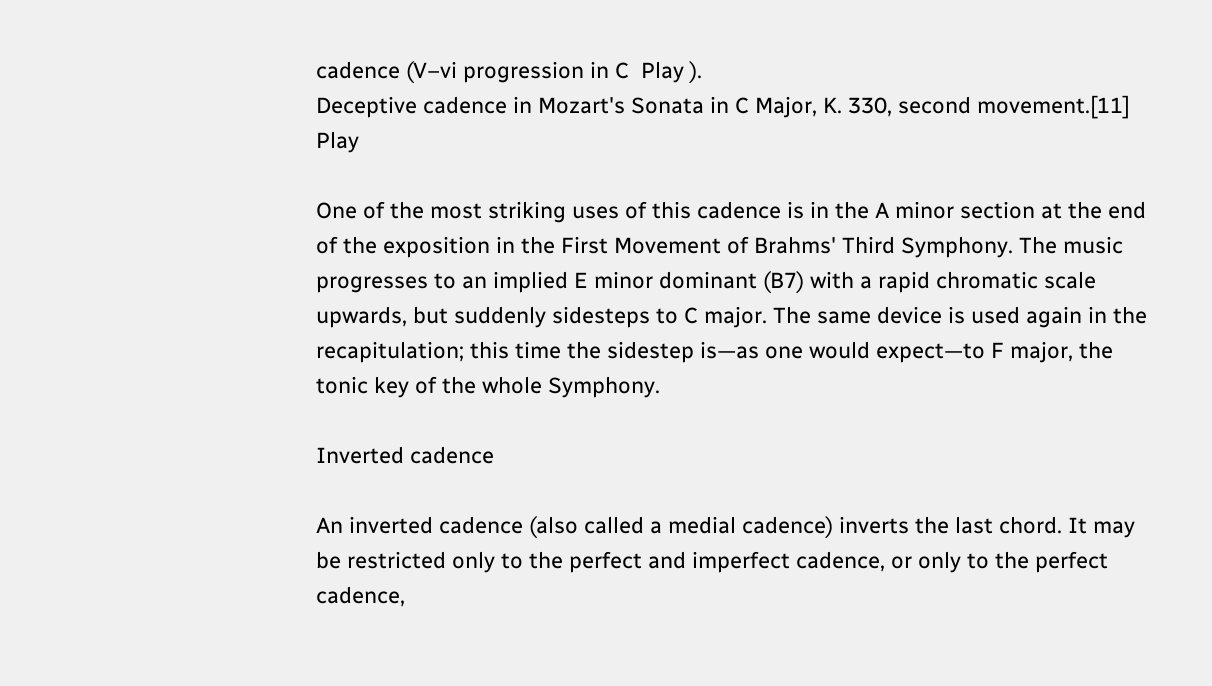cadence (V–vi progression in C  Play ).
Deceptive cadence in Mozart's Sonata in C Major, K. 330, second movement.[11]  Play

One of the most striking uses of this cadence is in the A minor section at the end of the exposition in the First Movement of Brahms' Third Symphony. The music progresses to an implied E minor dominant (B7) with a rapid chromatic scale upwards, but suddenly sidesteps to C major. The same device is used again in the recapitulation; this time the sidestep is—as one would expect—to F major, the tonic key of the whole Symphony.

Inverted cadence

An inverted cadence (also called a medial cadence) inverts the last chord. It may be restricted only to the perfect and imperfect cadence, or only to the perfect cadence,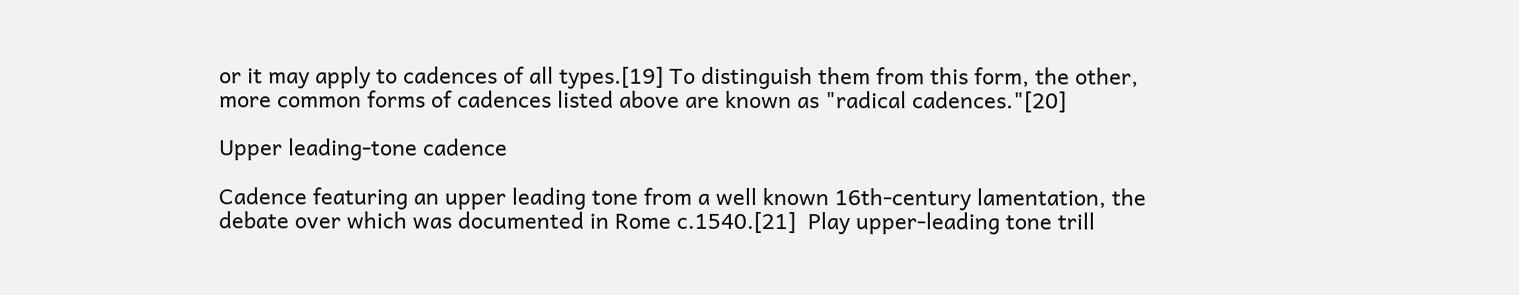or it may apply to cadences of all types.[19] To distinguish them from this form, the other, more common forms of cadences listed above are known as "radical cadences."[20]

Upper leading-tone cadence

Cadence featuring an upper leading tone from a well known 16th-century lamentation, the debate over which was documented in Rome c.1540.[21]  Play upper-leading tone trill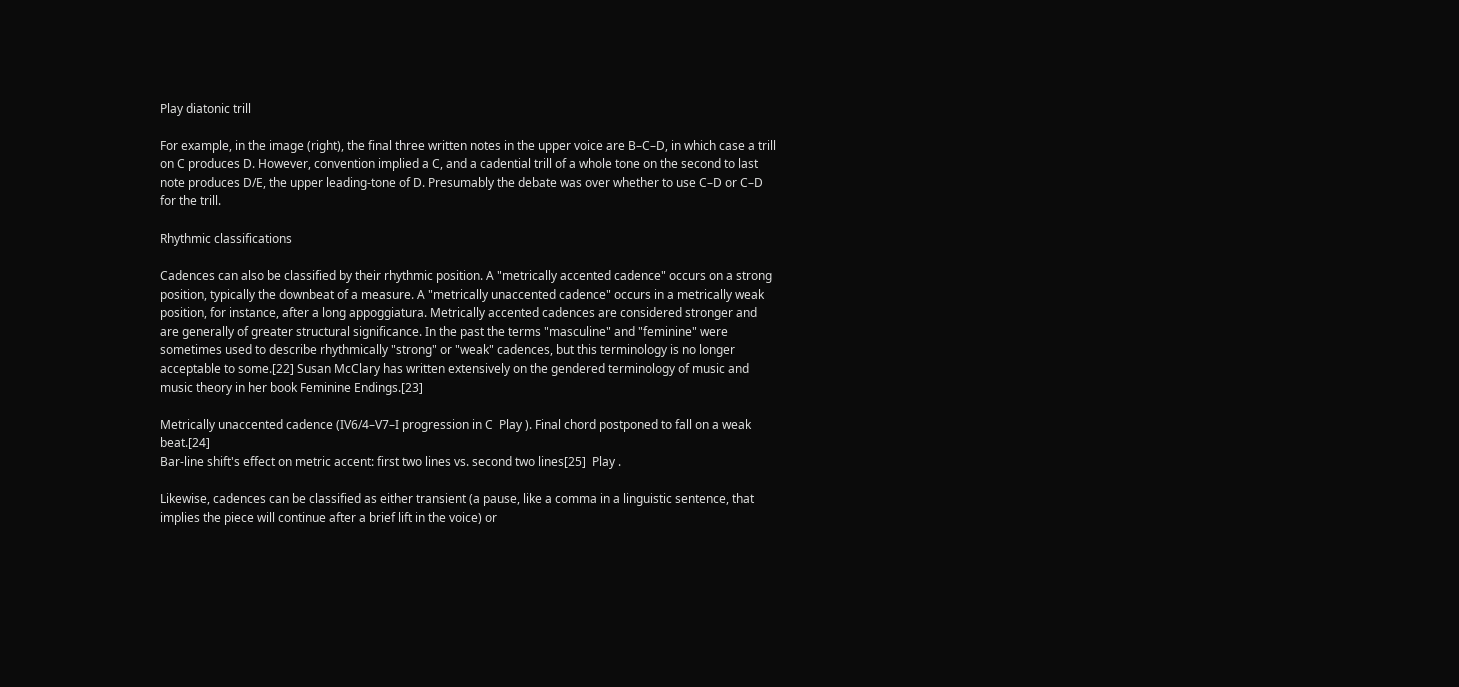Play diatonic trill

For example, in the image (right), the final three written notes in the upper voice are B–C–D, in which case a trill on C produces D. However, convention implied a C, and a cadential trill of a whole tone on the second to last note produces D/E, the upper leading-tone of D. Presumably the debate was over whether to use C–D or C–D for the trill.

Rhythmic classifications

Cadences can also be classified by their rhythmic position. A "metrically accented cadence" occurs on a strong position, typically the downbeat of a measure. A "metrically unaccented cadence" occurs in a metrically weak position, for instance, after a long appoggiatura. Metrically accented cadences are considered stronger and are generally of greater structural significance. In the past the terms "masculine" and "feminine" were sometimes used to describe rhythmically "strong" or "weak" cadences, but this terminology is no longer acceptable to some.[22] Susan McClary has written extensively on the gendered terminology of music and music theory in her book Feminine Endings.[23]

Metrically unaccented cadence (IV6/4–V7–I progression in C  Play ). Final chord postponed to fall on a weak beat.[24]
Bar-line shift's effect on metric accent: first two lines vs. second two lines[25]  Play .

Likewise, cadences can be classified as either transient (a pause, like a comma in a linguistic sentence, that implies the piece will continue after a brief lift in the voice) or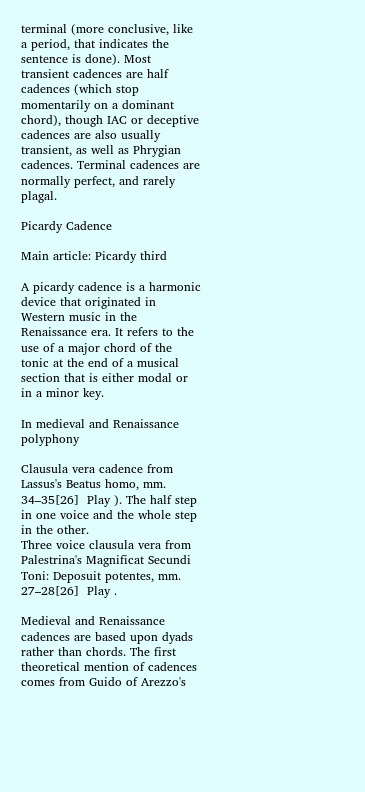terminal (more conclusive, like a period, that indicates the sentence is done). Most transient cadences are half cadences (which stop momentarily on a dominant chord), though IAC or deceptive cadences are also usually transient, as well as Phrygian cadences. Terminal cadences are normally perfect, and rarely plagal.

Picardy Cadence

Main article: Picardy third

A picardy cadence is a harmonic device that originated in Western music in the Renaissance era. It refers to the use of a major chord of the tonic at the end of a musical section that is either modal or in a minor key.

In medieval and Renaissance polyphony

Clausula vera cadence from Lassus's Beatus homo, mm. 34–35[26]  Play ). The half step in one voice and the whole step in the other.
Three voice clausula vera from Palestrina's Magnificat Secundi Toni: Deposuit potentes, mm. 27–28[26]  Play .

Medieval and Renaissance cadences are based upon dyads rather than chords. The first theoretical mention of cadences comes from Guido of Arezzo's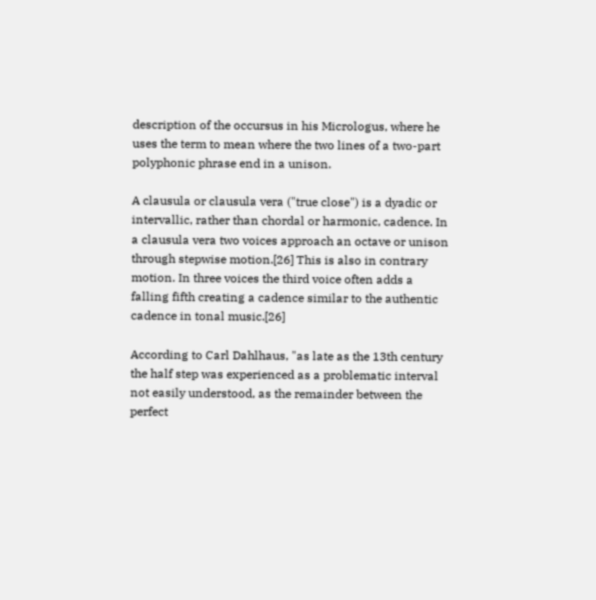description of the occursus in his Micrologus, where he uses the term to mean where the two lines of a two-part polyphonic phrase end in a unison.

A clausula or clausula vera ("true close") is a dyadic or intervallic, rather than chordal or harmonic, cadence. In a clausula vera two voices approach an octave or unison through stepwise motion.[26] This is also in contrary motion. In three voices the third voice often adds a falling fifth creating a cadence similar to the authentic cadence in tonal music.[26]

According to Carl Dahlhaus, "as late as the 13th century the half step was experienced as a problematic interval not easily understood, as the remainder between the perfect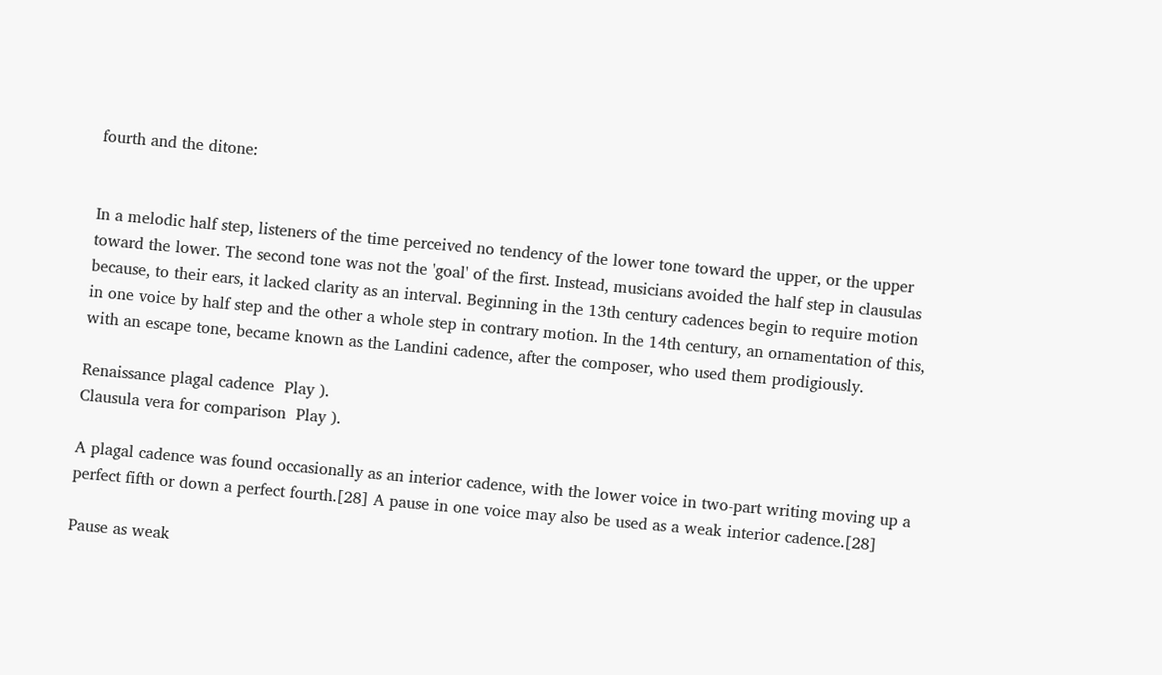fourth and the ditone:


In a melodic half step, listeners of the time perceived no tendency of the lower tone toward the upper, or the upper toward the lower. The second tone was not the 'goal' of the first. Instead, musicians avoided the half step in clausulas because, to their ears, it lacked clarity as an interval. Beginning in the 13th century cadences begin to require motion in one voice by half step and the other a whole step in contrary motion. In the 14th century, an ornamentation of this, with an escape tone, became known as the Landini cadence, after the composer, who used them prodigiously.

Renaissance plagal cadence  Play ).
Clausula vera for comparison  Play ).

A plagal cadence was found occasionally as an interior cadence, with the lower voice in two-part writing moving up a perfect fifth or down a perfect fourth.[28] A pause in one voice may also be used as a weak interior cadence.[28]

Pause as weak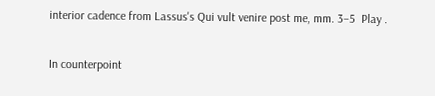interior cadence from Lassus's Qui vult venire post me, mm. 3–5  Play .

In counterpoint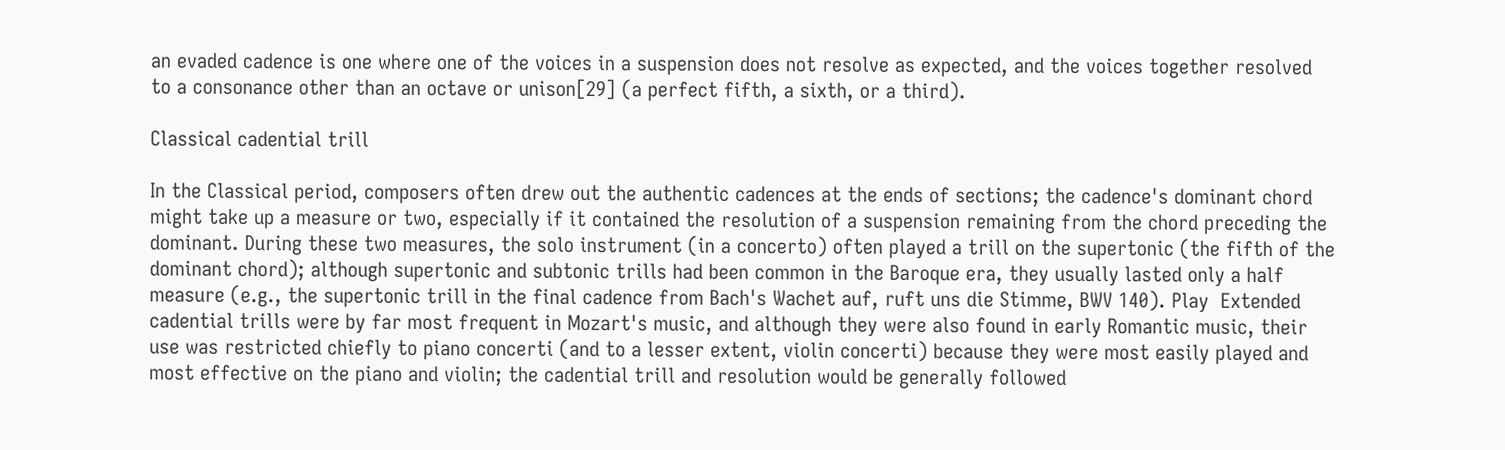an evaded cadence is one where one of the voices in a suspension does not resolve as expected, and the voices together resolved to a consonance other than an octave or unison[29] (a perfect fifth, a sixth, or a third).

Classical cadential trill

In the Classical period, composers often drew out the authentic cadences at the ends of sections; the cadence's dominant chord might take up a measure or two, especially if it contained the resolution of a suspension remaining from the chord preceding the dominant. During these two measures, the solo instrument (in a concerto) often played a trill on the supertonic (the fifth of the dominant chord); although supertonic and subtonic trills had been common in the Baroque era, they usually lasted only a half measure (e.g., the supertonic trill in the final cadence from Bach's Wachet auf, ruft uns die Stimme, BWV 140). Play  Extended cadential trills were by far most frequent in Mozart's music, and although they were also found in early Romantic music, their use was restricted chiefly to piano concerti (and to a lesser extent, violin concerti) because they were most easily played and most effective on the piano and violin; the cadential trill and resolution would be generally followed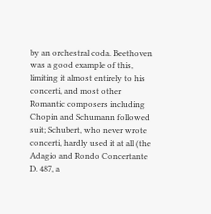by an orchestral coda. Beethoven was a good example of this, limiting it almost entirely to his concerti, and most other Romantic composers including Chopin and Schumann followed suit; Schubert, who never wrote concerti, hardly used it at all (the Adagio and Rondo Concertante D. 487, a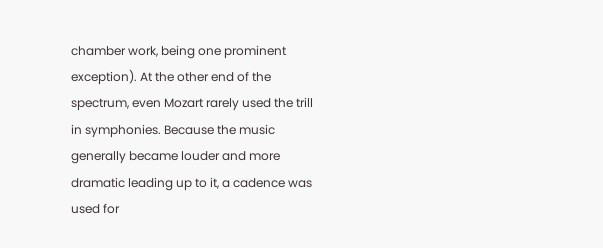chamber work, being one prominent exception). At the other end of the spectrum, even Mozart rarely used the trill in symphonies. Because the music generally became louder and more dramatic leading up to it, a cadence was used for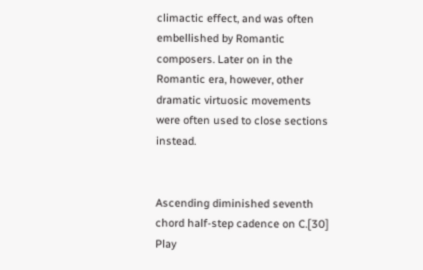climactic effect, and was often embellished by Romantic composers. Later on in the Romantic era, however, other dramatic virtuosic movements were often used to close sections instead.


Ascending diminished seventh chord half-step cadence on C.[30]  Play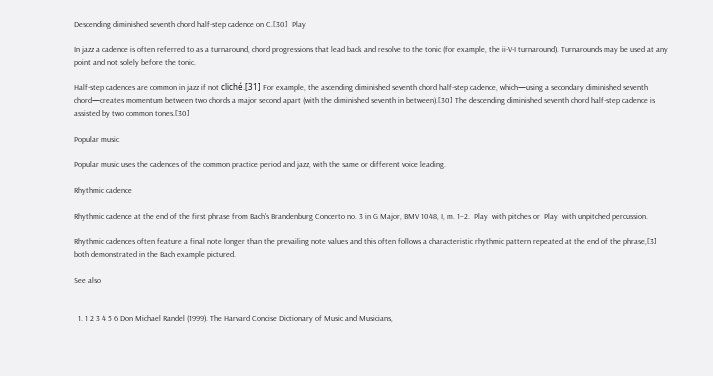Descending diminished seventh chord half-step cadence on C.[30]  Play

In jazz a cadence is often referred to as a turnaround, chord progressions that lead back and resolve to the tonic (for example, the ii-V-I turnaround). Turnarounds may be used at any point and not solely before the tonic.

Half-step cadences are common in jazz if not cliché.[31] For example, the ascending diminished seventh chord half-step cadence, which—using a secondary diminished seventh chord—creates momentum between two chords a major second apart (with the diminished seventh in between).[30] The descending diminished seventh chord half-step cadence is assisted by two common tones.[30]

Popular music

Popular music uses the cadences of the common practice period and jazz, with the same or different voice leading.

Rhythmic cadence

Rhythmic cadence at the end of the first phrase from Bach's Brandenburg Concerto no. 3 in G Major, BMV 1048, I, m. 1–2.  Play  with pitches or  Play  with unpitched percussion.

Rhythmic cadences often feature a final note longer than the prevailing note values and this often follows a characteristic rhythmic pattern repeated at the end of the phrase,[3] both demonstrated in the Bach example pictured.

See also


  1. 1 2 3 4 5 6 Don Michael Randel (1999). The Harvard Concise Dictionary of Music and Musicians,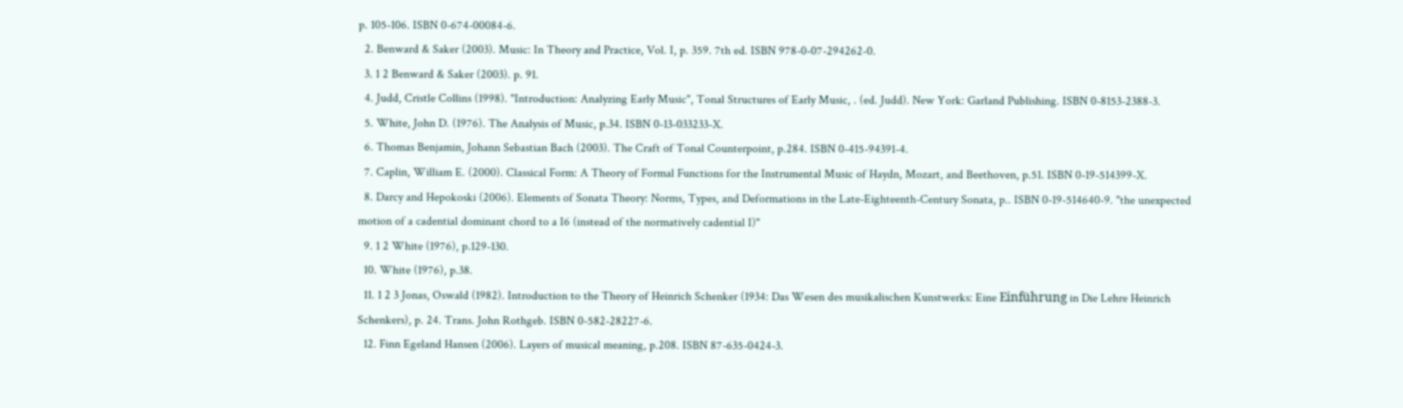p. 105-106. ISBN 0-674-00084-6.
  2. Benward & Saker (2003). Music: In Theory and Practice, Vol. I, p. 359. 7th ed. ISBN 978-0-07-294262-0.
  3. 1 2 Benward & Saker (2003). p. 91.
  4. Judd, Cristle Collins (1998). "Introduction: Analyzing Early Music", Tonal Structures of Early Music, . (ed. Judd). New York: Garland Publishing. ISBN 0-8153-2388-3.
  5. White, John D. (1976). The Analysis of Music, p.34. ISBN 0-13-033233-X.
  6. Thomas Benjamin, Johann Sebastian Bach (2003). The Craft of Tonal Counterpoint, p.284. ISBN 0-415-94391-4.
  7. Caplin, William E. (2000). Classical Form: A Theory of Formal Functions for the Instrumental Music of Haydn, Mozart, and Beethoven, p.51. ISBN 0-19-514399-X.
  8. Darcy and Hepokoski (2006). Elements of Sonata Theory: Norms, Types, and Deformations in the Late-Eighteenth-Century Sonata, p.. ISBN 0-19-514640-9. "the unexpected motion of a cadential dominant chord to a I6 (instead of the normatively cadential I)"
  9. 1 2 White (1976), p.129-130.
  10. White (1976), p.38.
  11. 1 2 3 Jonas, Oswald (1982). Introduction to the Theory of Heinrich Schenker (1934: Das Wesen des musikalischen Kunstwerks: Eine Einführung in Die Lehre Heinrich Schenkers), p. 24. Trans. John Rothgeb. ISBN 0-582-28227-6.
  12. Finn Egeland Hansen (2006). Layers of musical meaning, p.208. ISBN 87-635-0424-3.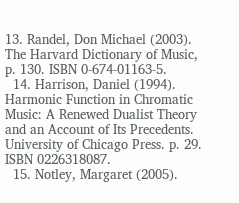13. Randel, Don Michael (2003). The Harvard Dictionary of Music, p. 130. ISBN 0-674-01163-5.
  14. Harrison, Daniel (1994). Harmonic Function in Chromatic Music: A Renewed Dualist Theory and an Account of Its Precedents. University of Chicago Press. p. 29. ISBN 0226318087.
  15. Notley, Margaret (2005).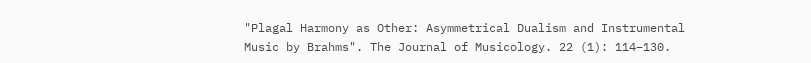"Plagal Harmony as Other: Asymmetrical Dualism and Instrumental Music by Brahms". The Journal of Musicology. 22 (1): 114–130.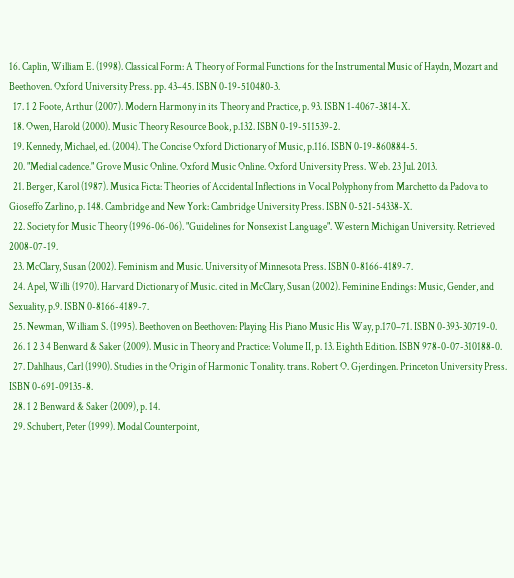16. Caplin, William E. (1998). Classical Form: A Theory of Formal Functions for the Instrumental Music of Haydn, Mozart and Beethoven. Oxford University Press. pp. 43–45. ISBN 0-19-510480-3.
  17. 1 2 Foote, Arthur (2007). Modern Harmony in its Theory and Practice, p. 93. ISBN 1-4067-3814-X.
  18. Owen, Harold (2000). Music Theory Resource Book, p.132. ISBN 0-19-511539-2.
  19. Kennedy, Michael, ed. (2004). The Concise Oxford Dictionary of Music, p.116. ISBN 0-19-860884-5.
  20. "Medial cadence." Grove Music Online. Oxford Music Online. Oxford University Press. Web. 23 Jul. 2013.
  21. Berger, Karol (1987). Musica Ficta: Theories of Accidental Inflections in Vocal Polyphony from Marchetto da Padova to Gioseffo Zarlino, p. 148. Cambridge and New York: Cambridge University Press. ISBN 0-521-54338-X.
  22. Society for Music Theory (1996-06-06). "Guidelines for Nonsexist Language". Western Michigan University. Retrieved 2008-07-19.
  23. McClary, Susan (2002). Feminism and Music. University of Minnesota Press. ISBN 0-8166-4189-7.
  24. Apel, Willi (1970). Harvard Dictionary of Music. cited in McClary, Susan (2002). Feminine Endings: Music, Gender, and Sexuality, p.9. ISBN 0-8166-4189-7.
  25. Newman, William S. (1995). Beethoven on Beethoven: Playing His Piano Music His Way, p.170–71. ISBN 0-393-30719-0.
  26. 1 2 3 4 Benward & Saker (2009). Music in Theory and Practice: Volume II, p. 13. Eighth Edition. ISBN 978-0-07-310188-0.
  27. Dahlhaus, Carl (1990). Studies in the Origin of Harmonic Tonality. trans. Robert O. Gjerdingen. Princeton University Press. ISBN 0-691-09135-8.
  28. 1 2 Benward & Saker (2009), p. 14.
  29. Schubert, Peter (1999). Modal Counterpoint,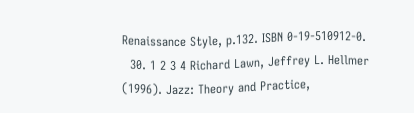Renaissance Style, p.132. ISBN 0-19-510912-0.
  30. 1 2 3 4 Richard Lawn, Jeffrey L. Hellmer (1996). Jazz: Theory and Practice,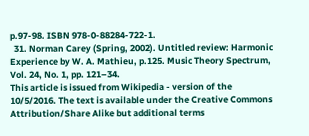p.97-98. ISBN 978-0-88284-722-1.
  31. Norman Carey (Spring, 2002). Untitled review: Harmonic Experience by W. A. Mathieu, p.125. Music Theory Spectrum, Vol. 24, No. 1, pp. 121–34.
This article is issued from Wikipedia - version of the 10/5/2016. The text is available under the Creative Commons Attribution/Share Alike but additional terms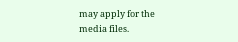may apply for the media files.